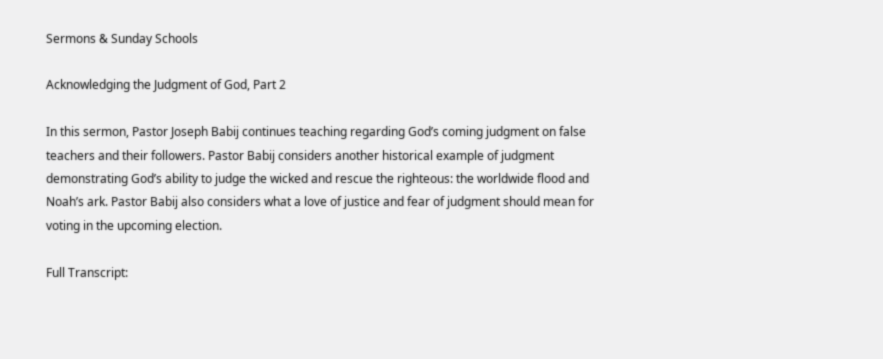Sermons & Sunday Schools

Acknowledging the Judgment of God, Part 2

In this sermon, Pastor Joseph Babij continues teaching regarding God’s coming judgment on false teachers and their followers. Pastor Babij considers another historical example of judgment demonstrating God’s ability to judge the wicked and rescue the righteous: the worldwide flood and Noah’s ark. Pastor Babij also considers what a love of justice and fear of judgment should mean for voting in the upcoming election.

Full Transcript: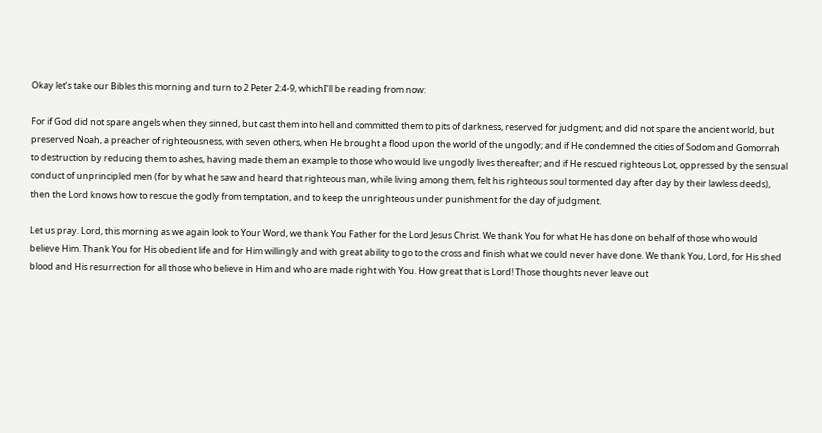Okay let’s take our Bibles this morning and turn to 2 Peter 2:4-9, whichI’ll be reading from now:

For if God did not spare angels when they sinned, but cast them into hell and committed them to pits of darkness, reserved for judgment; and did not spare the ancient world, but preserved Noah, a preacher of righteousness, with seven others, when He brought a flood upon the world of the ungodly; and if He condemned the cities of Sodom and Gomorrah to destruction by reducing them to ashes, having made them an example to those who would live ungodly lives thereafter; and if He rescued righteous Lot, oppressed by the sensual conduct of unprincipled men (for by what he saw and heard that righteous man, while living among them, felt his righteous soul tormented day after day by their lawless deeds), then the Lord knows how to rescue the godly from temptation, and to keep the unrighteous under punishment for the day of judgment.

Let us pray. Lord, this morning as we again look to Your Word, we thank You Father for the Lord Jesus Christ. We thank You for what He has done on behalf of those who would believe Him. Thank You for His obedient life and for Him willingly and with great ability to go to the cross and finish what we could never have done. We thank You, Lord, for His shed blood and His resurrection for all those who believe in Him and who are made right with You. How great that is Lord! Those thoughts never leave out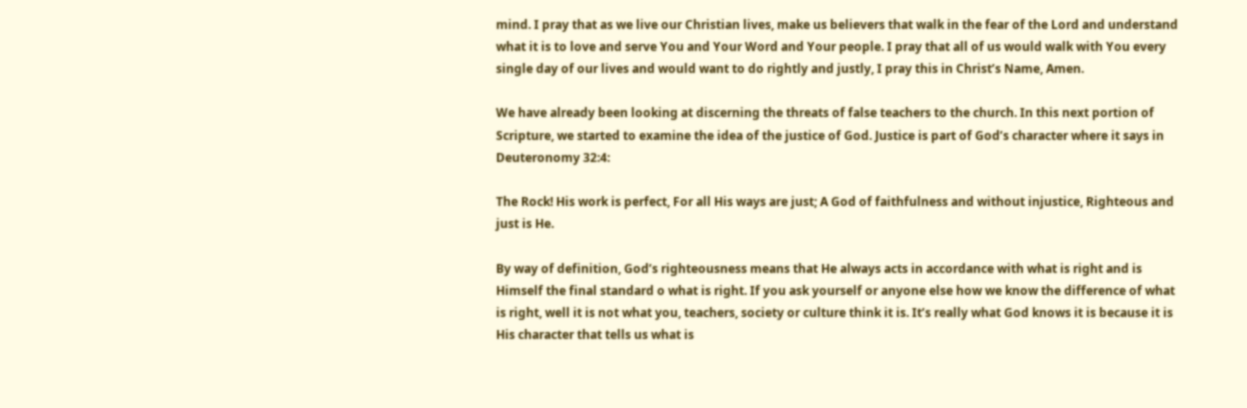mind. I pray that as we live our Christian lives, make us believers that walk in the fear of the Lord and understand what it is to love and serve You and Your Word and Your people. I pray that all of us would walk with You every single day of our lives and would want to do rightly and justly, I pray this in Christ’s Name, Amen.

We have already been looking at discerning the threats of false teachers to the church. In this next portion of Scripture, we started to examine the idea of the justice of God. Justice is part of God’s character where it says in Deuteronomy 32:4:

The Rock! His work is perfect, For all His ways are just; A God of faithfulness and without injustice, Righteous and just is He.

By way of definition, God’s righteousness means that He always acts in accordance with what is right and is Himself the final standard o what is right. If you ask yourself or anyone else how we know the difference of what is right, well it is not what you, teachers, society or culture think it is. It’s really what God knows it is because it is His character that tells us what is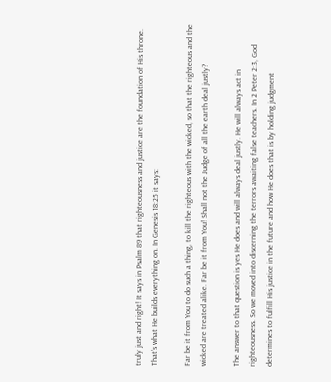truly just and right! It says in Psalm 89 that righteousness and justice are the foundation of His throne. That’s what He builds everything on. In Genesis 18:25 it says:

Far be it from You to do such a thing, to kill the righteous with the wicked, so that the righteous and the wicked are treated alike. Far be it from You! Shall not the Judge of all the earth deal justly?

The answer to that question is yes He does and will always deal justly. He will always act in righteousness. So we moved into discerning the terrors awaiting false teachers. In 2 Peter 2:3, God determines to fulfill His justice in the future and how He does that is by holding judgment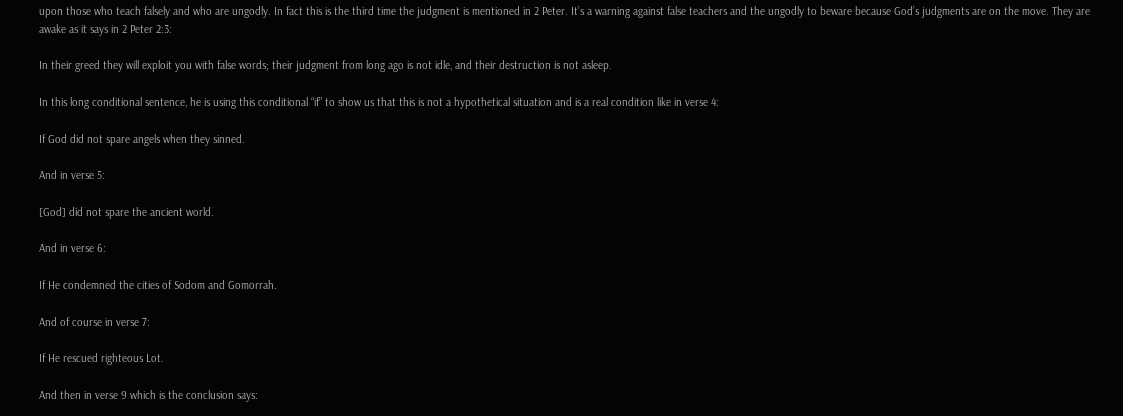upon those who teach falsely and who are ungodly. In fact this is the third time the judgment is mentioned in 2 Peter. It’s a warning against false teachers and the ungodly to beware because God’s judgments are on the move. They are awake as it says in 2 Peter 2:3:

In their greed they will exploit you with false words; their judgment from long ago is not idle, and their destruction is not asleep.

In this long conditional sentence, he is using this conditional “if” to show us that this is not a hypothetical situation and is a real condition like in verse 4:

If God did not spare angels when they sinned.

And in verse 5:

[God] did not spare the ancient world.

And in verse 6:

If He condemned the cities of Sodom and Gomorrah.

And of course in verse 7:

If He rescued righteous Lot.

And then in verse 9 which is the conclusion says: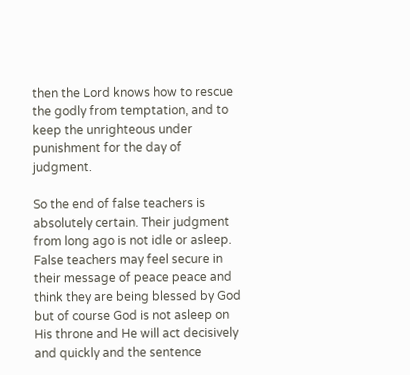then the Lord knows how to rescue the godly from temptation, and to keep the unrighteous under punishment for the day of judgment.

So the end of false teachers is absolutely certain. Their judgment from long ago is not idle or asleep. False teachers may feel secure in their message of peace peace and think they are being blessed by God but of course God is not asleep on His throne and He will act decisively and quickly and the sentence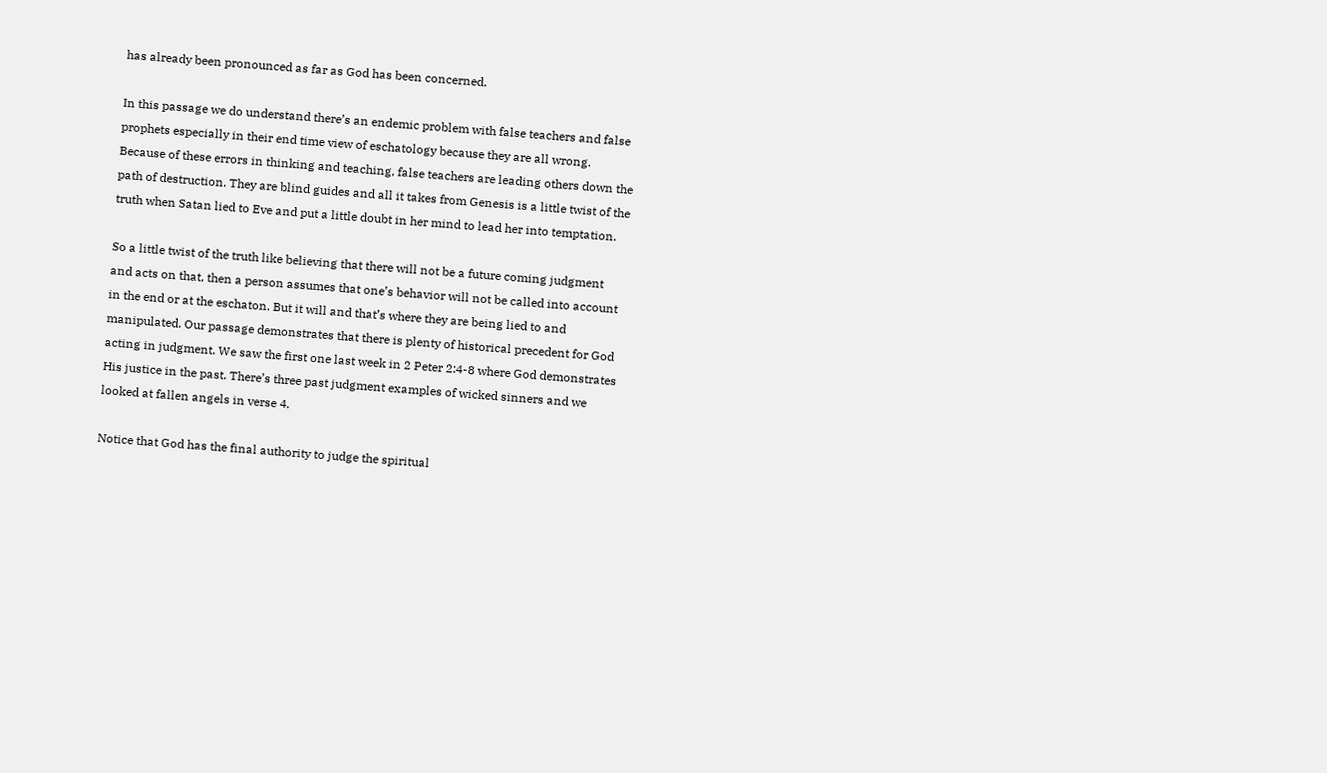has already been pronounced as far as God has been concerned.

In this passage we do understand there’s an endemic problem with false teachers and false prophets especially in their end time view of eschatology because they are all wrong. Because of these errors in thinking and teaching, false teachers are leading others down the path of destruction. They are blind guides and all it takes from Genesis is a little twist of the truth when Satan lied to Eve and put a little doubt in her mind to lead her into temptation.

So a little twist of the truth like believing that there will not be a future coming judgment and acts on that, then a person assumes that one’s behavior will not be called into account in the end or at the eschaton. But it will and that’s where they are being lied to and manipulated. Our passage demonstrates that there is plenty of historical precedent for God acting in judgment. We saw the first one last week in 2 Peter 2:4-8 where God demonstrates His justice in the past. There’s three past judgment examples of wicked sinners and we looked at fallen angels in verse 4.

Notice that God has the final authority to judge the spiritual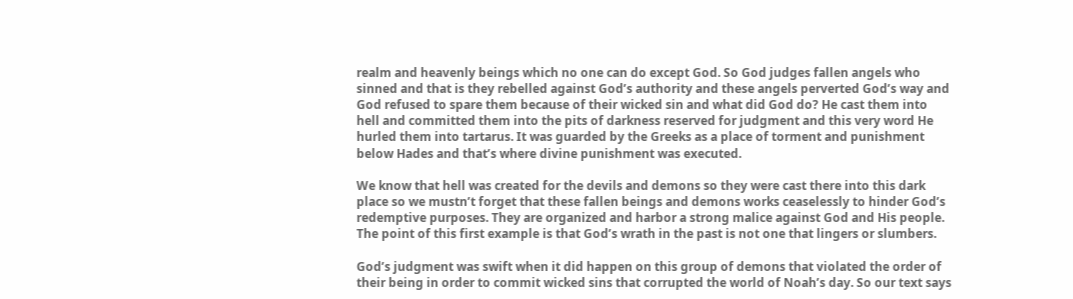realm and heavenly beings which no one can do except God. So God judges fallen angels who sinned and that is they rebelled against God’s authority and these angels perverted God’s way and God refused to spare them because of their wicked sin and what did God do? He cast them into hell and committed them into the pits of darkness reserved for judgment and this very word He hurled them into tartarus. It was guarded by the Greeks as a place of torment and punishment below Hades and that’s where divine punishment was executed.

We know that hell was created for the devils and demons so they were cast there into this dark place so we mustn’t forget that these fallen beings and demons works ceaselessly to hinder God’s redemptive purposes. They are organized and harbor a strong malice against God and His people. The point of this first example is that God’s wrath in the past is not one that lingers or slumbers.

God’s judgment was swift when it did happen on this group of demons that violated the order of their being in order to commit wicked sins that corrupted the world of Noah’s day. So our text says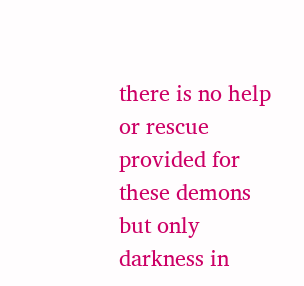there is no help or rescue provided for these demons but only darkness in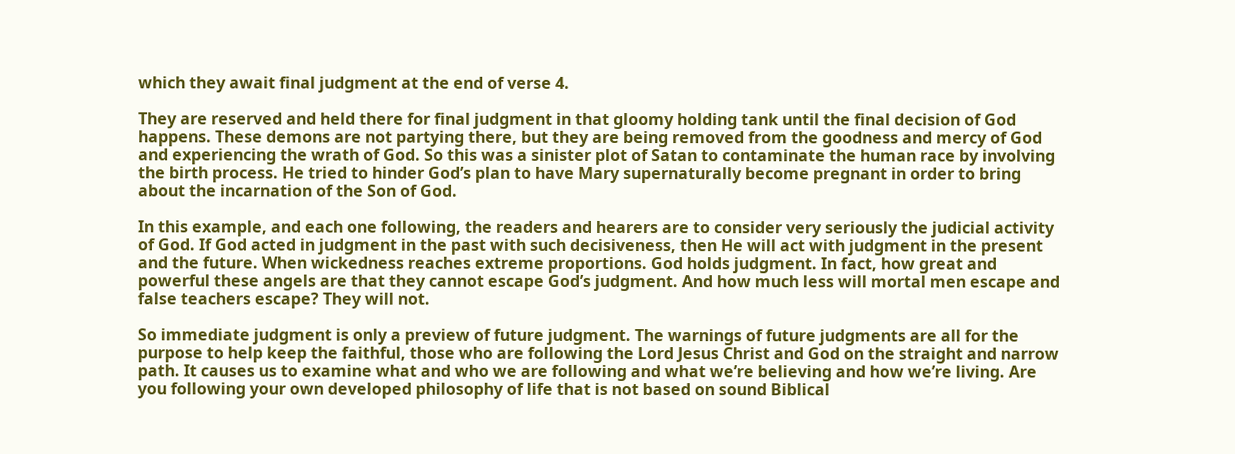which they await final judgment at the end of verse 4.

They are reserved and held there for final judgment in that gloomy holding tank until the final decision of God happens. These demons are not partying there, but they are being removed from the goodness and mercy of God and experiencing the wrath of God. So this was a sinister plot of Satan to contaminate the human race by involving the birth process. He tried to hinder God’s plan to have Mary supernaturally become pregnant in order to bring about the incarnation of the Son of God.

In this example, and each one following, the readers and hearers are to consider very seriously the judicial activity of God. If God acted in judgment in the past with such decisiveness, then He will act with judgment in the present and the future. When wickedness reaches extreme proportions. God holds judgment. In fact, how great and powerful these angels are that they cannot escape God’s judgment. And how much less will mortal men escape and false teachers escape? They will not.

So immediate judgment is only a preview of future judgment. The warnings of future judgments are all for the purpose to help keep the faithful, those who are following the Lord Jesus Christ and God on the straight and narrow path. It causes us to examine what and who we are following and what we’re believing and how we’re living. Are you following your own developed philosophy of life that is not based on sound Biblical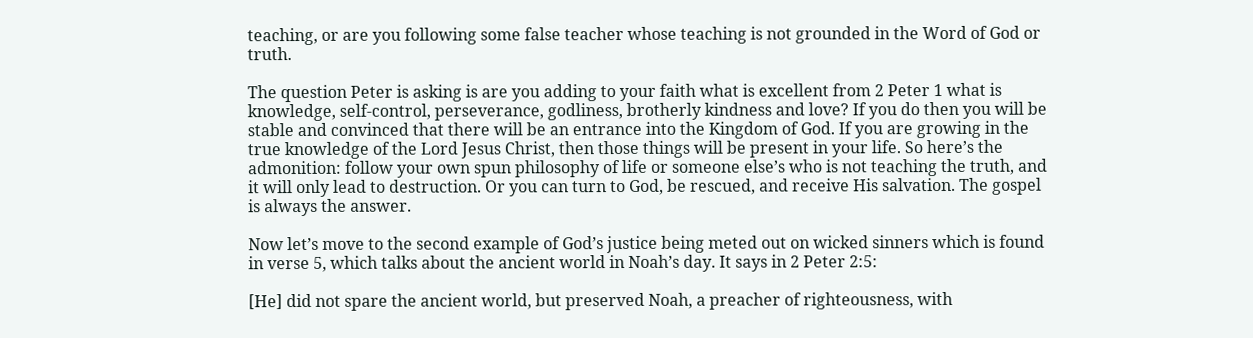teaching, or are you following some false teacher whose teaching is not grounded in the Word of God or truth.

The question Peter is asking is are you adding to your faith what is excellent from 2 Peter 1 what is knowledge, self-control, perseverance, godliness, brotherly kindness and love? If you do then you will be stable and convinced that there will be an entrance into the Kingdom of God. If you are growing in the true knowledge of the Lord Jesus Christ, then those things will be present in your life. So here’s the admonition: follow your own spun philosophy of life or someone else’s who is not teaching the truth, and it will only lead to destruction. Or you can turn to God, be rescued, and receive His salvation. The gospel is always the answer.

Now let’s move to the second example of God’s justice being meted out on wicked sinners which is found in verse 5, which talks about the ancient world in Noah’s day. It says in 2 Peter 2:5:

[He] did not spare the ancient world, but preserved Noah, a preacher of righteousness, with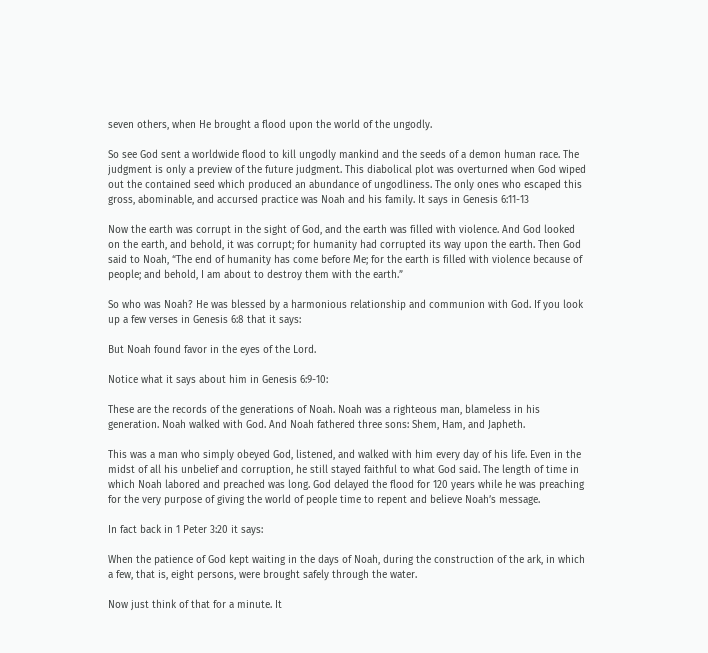seven others, when He brought a flood upon the world of the ungodly.

So see God sent a worldwide flood to kill ungodly mankind and the seeds of a demon human race. The judgment is only a preview of the future judgment. This diabolical plot was overturned when God wiped out the contained seed which produced an abundance of ungodliness. The only ones who escaped this gross, abominable, and accursed practice was Noah and his family. It says in Genesis 6:11-13

Now the earth was corrupt in the sight of God, and the earth was filled with violence. And God looked on the earth, and behold, it was corrupt; for humanity had corrupted its way upon the earth. Then God said to Noah, “The end of humanity has come before Me; for the earth is filled with violence because of people; and behold, I am about to destroy them with the earth.”

So who was Noah? He was blessed by a harmonious relationship and communion with God. If you look up a few verses in Genesis 6:8 that it says:

But Noah found favor in the eyes of the Lord.

Notice what it says about him in Genesis 6:9-10:

These are the records of the generations of Noah. Noah was a righteous man, blameless in his generation. Noah walked with God. And Noah fathered three sons: Shem, Ham, and Japheth.

This was a man who simply obeyed God, listened, and walked with him every day of his life. Even in the midst of all his unbelief and corruption, he still stayed faithful to what God said. The length of time in which Noah labored and preached was long. God delayed the flood for 120 years while he was preaching for the very purpose of giving the world of people time to repent and believe Noah’s message.

In fact back in 1 Peter 3:20 it says:

When the patience of God kept waiting in the days of Noah, during the construction of the ark, in which a few, that is, eight persons, were brought safely through the water.

Now just think of that for a minute. It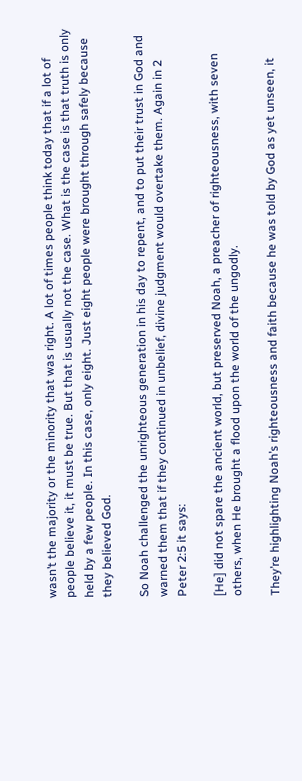wasn’t the majority or the minority that was right. A lot of times people think today that if a lot of people believe it, it must be true. But that is usually not the case. What is the case is that truth is only held by a few people. In this case, only eight. Just eight people were brought through safely because they believed God.

So Noah challenged the unrighteous generation in his day to repent, and to put their trust in God and warned them that if they continued in unbelief, divine judgment would overtake them. Again in 2 Peter 2:5 it says:

[He] did not spare the ancient world, but preserved Noah, a preacher of righteousness, with seven others, when He brought a flood upon the world of the ungodly.

They’re highlighting Noah’s righteousness and faith because he was told by God as yet unseen, it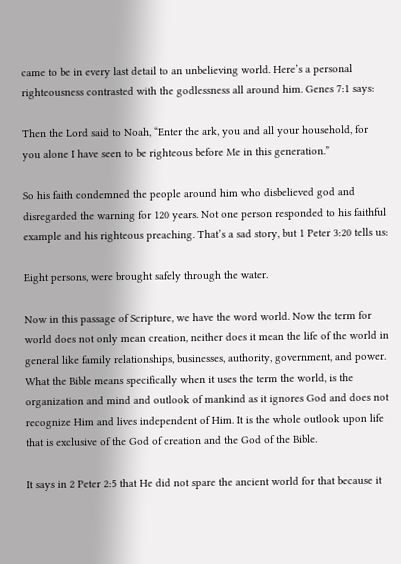came to be in every last detail to an unbelieving world. Here’s a personal righteousness contrasted with the godlessness all around him. Genes 7:1 says:

Then the Lord said to Noah, “Enter the ark, you and all your household, for you alone I have seen to be righteous before Me in this generation.”

So his faith condemned the people around him who disbelieved god and disregarded the warning for 120 years. Not one person responded to his faithful example and his righteous preaching. That’s a sad story, but 1 Peter 3:20 tells us:

Eight persons, were brought safely through the water.

Now in this passage of Scripture, we have the word world. Now the term for world does not only mean creation, neither does it mean the life of the world in general like family relationships, businesses, authority, government, and power. What the Bible means specifically when it uses the term the world, is the organization and mind and outlook of mankind as it ignores God and does not recognize Him and lives independent of Him. It is the whole outlook upon life that is exclusive of the God of creation and the God of the Bible.

It says in 2 Peter 2:5 that He did not spare the ancient world for that because it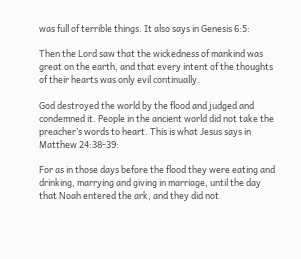was full of terrible things. It also says in Genesis 6:5:

Then the Lord saw that the wickedness of mankind was great on the earth, and that every intent of the thoughts of their hearts was only evil continually.

God destroyed the world by the flood and judged and condemned it. People in the ancient world did not take the preacher’s words to heart. This is what Jesus says in Matthew 24:38-39:

For as in those days before the flood they were eating and drinking, marrying and giving in marriage, until the day that Noah entered the ark, and they did not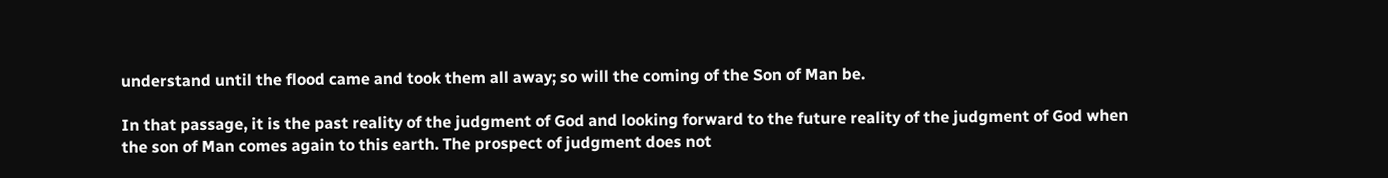understand until the flood came and took them all away; so will the coming of the Son of Man be.

In that passage, it is the past reality of the judgment of God and looking forward to the future reality of the judgment of God when the son of Man comes again to this earth. The prospect of judgment does not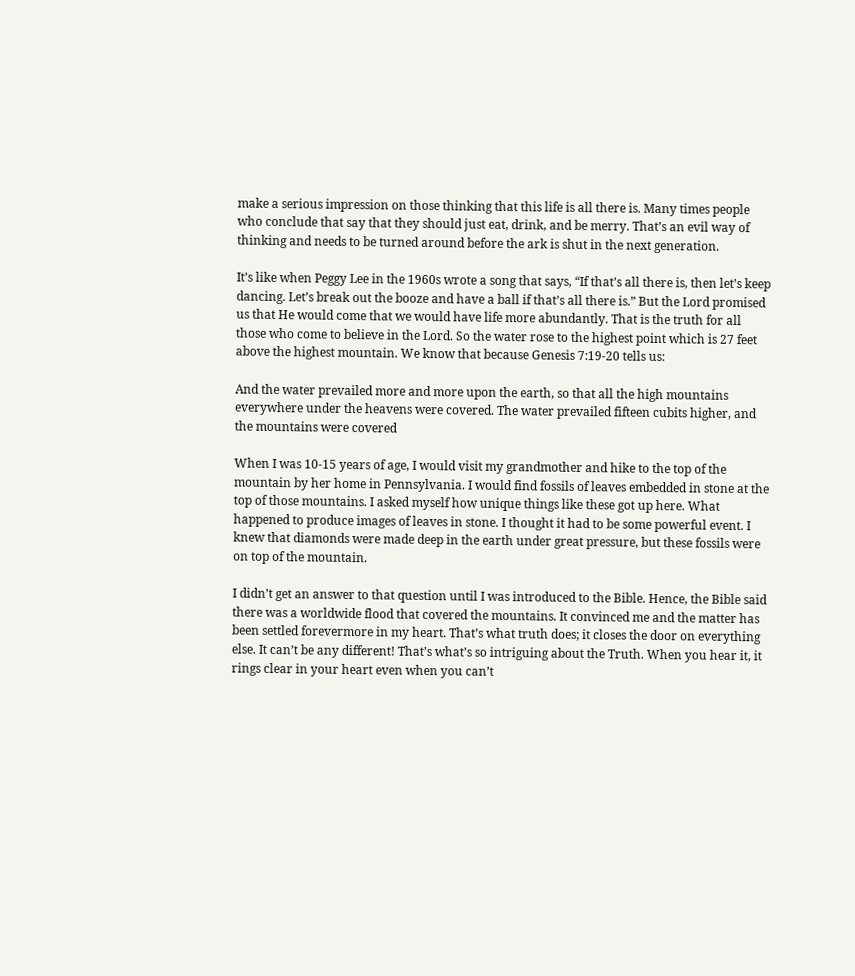make a serious impression on those thinking that this life is all there is. Many times people who conclude that say that they should just eat, drink, and be merry. That’s an evil way of thinking and needs to be turned around before the ark is shut in the next generation.

It’s like when Peggy Lee in the 1960s wrote a song that says, “If that’s all there is, then let’s keep dancing. Let’s break out the booze and have a ball if that’s all there is.” But the Lord promised us that He would come that we would have life more abundantly. That is the truth for all those who come to believe in the Lord. So the water rose to the highest point which is 27 feet above the highest mountain. We know that because Genesis 7:19-20 tells us:

And the water prevailed more and more upon the earth, so that all the high mountains everywhere under the heavens were covered. The water prevailed fifteen cubits higher, and the mountains were covered

When I was 10-15 years of age, I would visit my grandmother and hike to the top of the mountain by her home in Pennsylvania. I would find fossils of leaves embedded in stone at the top of those mountains. I asked myself how unique things like these got up here. What happened to produce images of leaves in stone. I thought it had to be some powerful event. I knew that diamonds were made deep in the earth under great pressure, but these fossils were on top of the mountain.

I didn’t get an answer to that question until I was introduced to the Bible. Hence, the Bible said there was a worldwide flood that covered the mountains. It convinced me and the matter has been settled forevermore in my heart. That’s what truth does; it closes the door on everything else. It can’t be any different! That’s what’s so intriguing about the Truth. When you hear it, it rings clear in your heart even when you can’t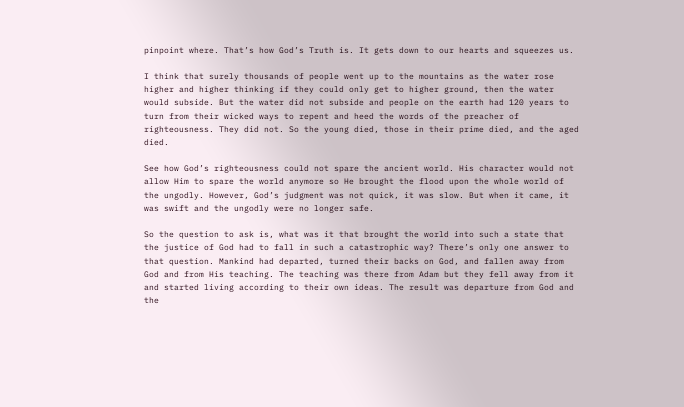pinpoint where. That’s how God’s Truth is. It gets down to our hearts and squeezes us.

I think that surely thousands of people went up to the mountains as the water rose higher and higher thinking if they could only get to higher ground, then the water would subside. But the water did not subside and people on the earth had 120 years to turn from their wicked ways to repent and heed the words of the preacher of righteousness. They did not. So the young died, those in their prime died, and the aged died.

See how God’s righteousness could not spare the ancient world. His character would not allow Him to spare the world anymore so He brought the flood upon the whole world of the ungodly. However, God’s judgment was not quick, it was slow. But when it came, it was swift and the ungodly were no longer safe.

So the question to ask is, what was it that brought the world into such a state that the justice of God had to fall in such a catastrophic way? There’s only one answer to that question. Mankind had departed, turned their backs on God, and fallen away from God and from His teaching. The teaching was there from Adam but they fell away from it and started living according to their own ideas. The result was departure from God and the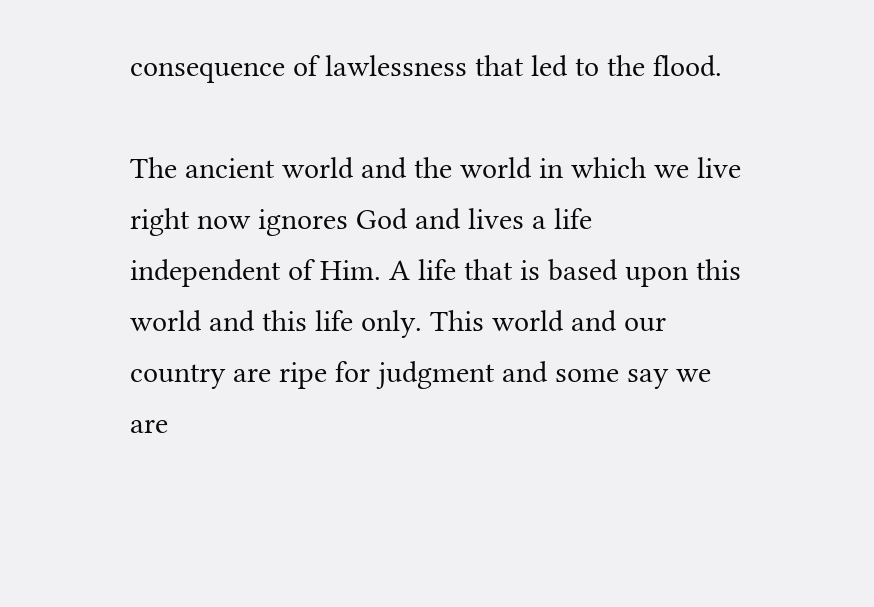consequence of lawlessness that led to the flood.

The ancient world and the world in which we live right now ignores God and lives a life independent of Him. A life that is based upon this world and this life only. This world and our country are ripe for judgment and some say we are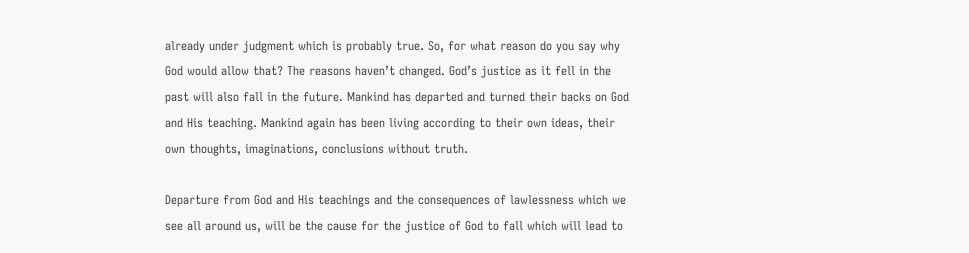already under judgment which is probably true. So, for what reason do you say why God would allow that? The reasons haven’t changed. God’s justice as it fell in the past will also fall in the future. Mankind has departed and turned their backs on God and His teaching. Mankind again has been living according to their own ideas, their own thoughts, imaginations, conclusions without truth.

Departure from God and His teachings and the consequences of lawlessness which we see all around us, will be the cause for the justice of God to fall which will lead to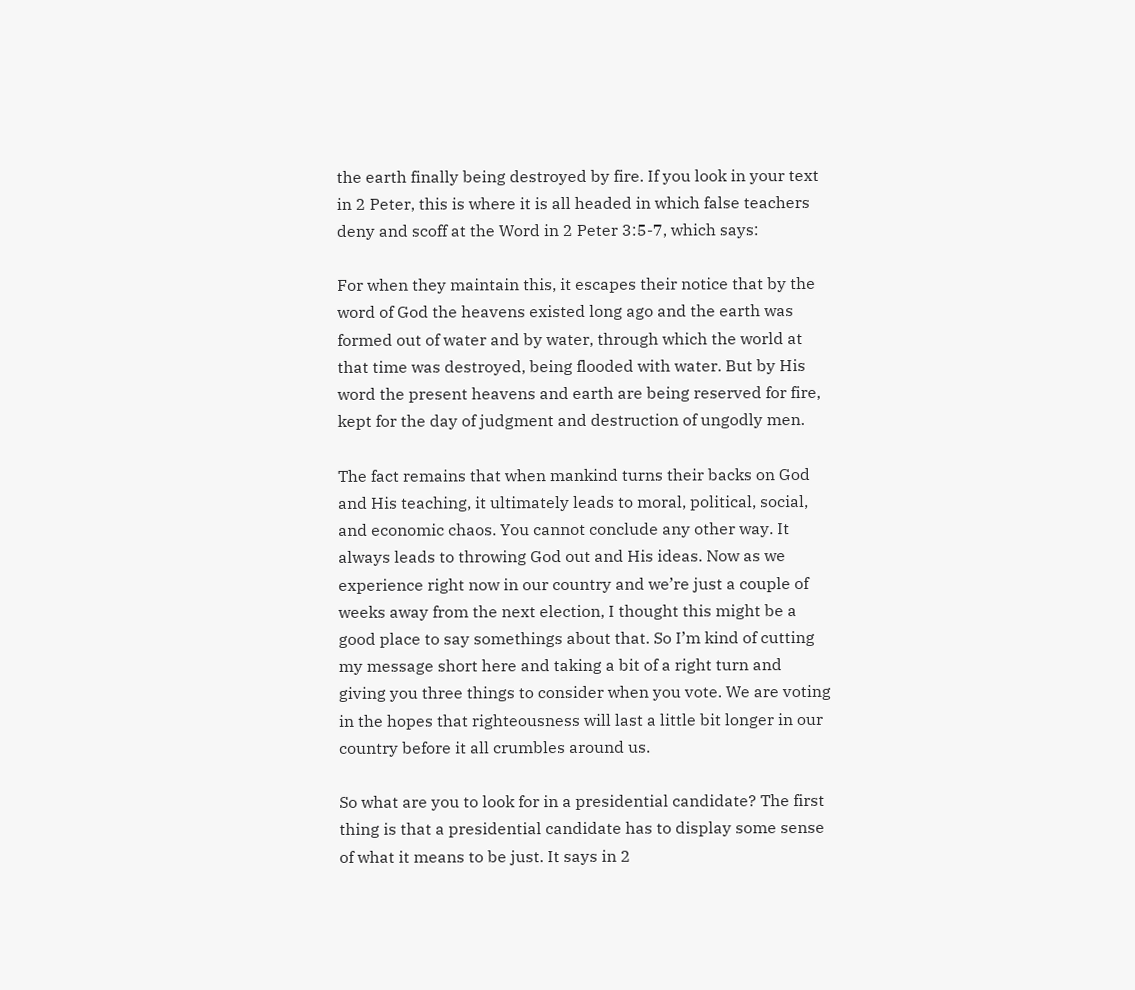the earth finally being destroyed by fire. If you look in your text in 2 Peter, this is where it is all headed in which false teachers deny and scoff at the Word in 2 Peter 3:5-7, which says:

For when they maintain this, it escapes their notice that by the word of God the heavens existed long ago and the earth was formed out of water and by water, through which the world at that time was destroyed, being flooded with water. But by His word the present heavens and earth are being reserved for fire, kept for the day of judgment and destruction of ungodly men.

The fact remains that when mankind turns their backs on God and His teaching, it ultimately leads to moral, political, social, and economic chaos. You cannot conclude any other way. It always leads to throwing God out and His ideas. Now as we experience right now in our country and we’re just a couple of weeks away from the next election, I thought this might be a good place to say somethings about that. So I’m kind of cutting my message short here and taking a bit of a right turn and giving you three things to consider when you vote. We are voting in the hopes that righteousness will last a little bit longer in our country before it all crumbles around us.

So what are you to look for in a presidential candidate? The first thing is that a presidential candidate has to display some sense of what it means to be just. It says in 2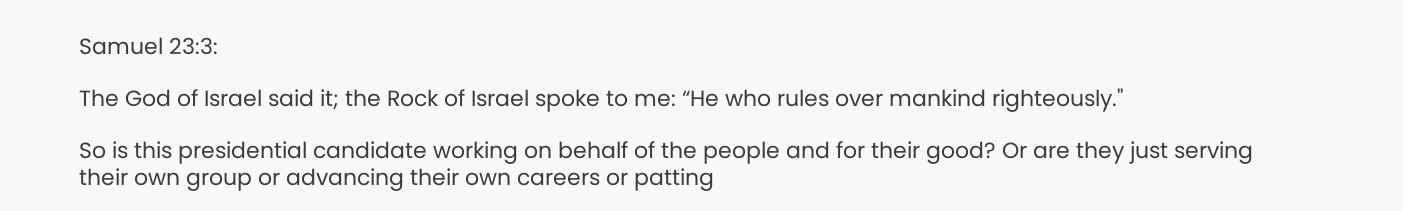Samuel 23:3:

The God of Israel said it; the Rock of Israel spoke to me: “He who rules over mankind righteously."

So is this presidential candidate working on behalf of the people and for their good? Or are they just serving their own group or advancing their own careers or patting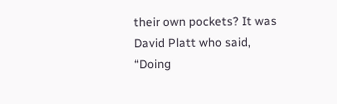their own pockets? It was David Platt who said, “Doing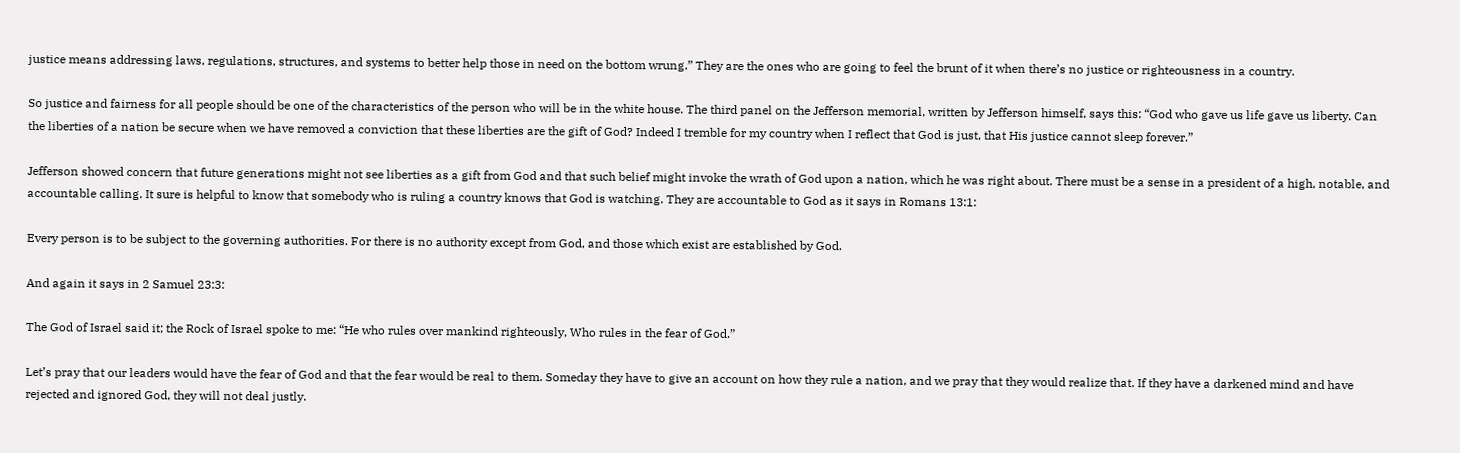justice means addressing laws, regulations, structures, and systems to better help those in need on the bottom wrung.” They are the ones who are going to feel the brunt of it when there’s no justice or righteousness in a country.

So justice and fairness for all people should be one of the characteristics of the person who will be in the white house. The third panel on the Jefferson memorial, written by Jefferson himself, says this: “God who gave us life gave us liberty. Can the liberties of a nation be secure when we have removed a conviction that these liberties are the gift of God? Indeed I tremble for my country when I reflect that God is just, that His justice cannot sleep forever.”

Jefferson showed concern that future generations might not see liberties as a gift from God and that such belief might invoke the wrath of God upon a nation, which he was right about. There must be a sense in a president of a high, notable, and accountable calling. It sure is helpful to know that somebody who is ruling a country knows that God is watching. They are accountable to God as it says in Romans 13:1:

Every person is to be subject to the governing authorities. For there is no authority except from God, and those which exist are established by God.

And again it says in 2 Samuel 23:3:

The God of Israel said it; the Rock of Israel spoke to me: “He who rules over mankind righteously, Who rules in the fear of God.”

Let’s pray that our leaders would have the fear of God and that the fear would be real to them. Someday they have to give an account on how they rule a nation, and we pray that they would realize that. If they have a darkened mind and have rejected and ignored God, they will not deal justly.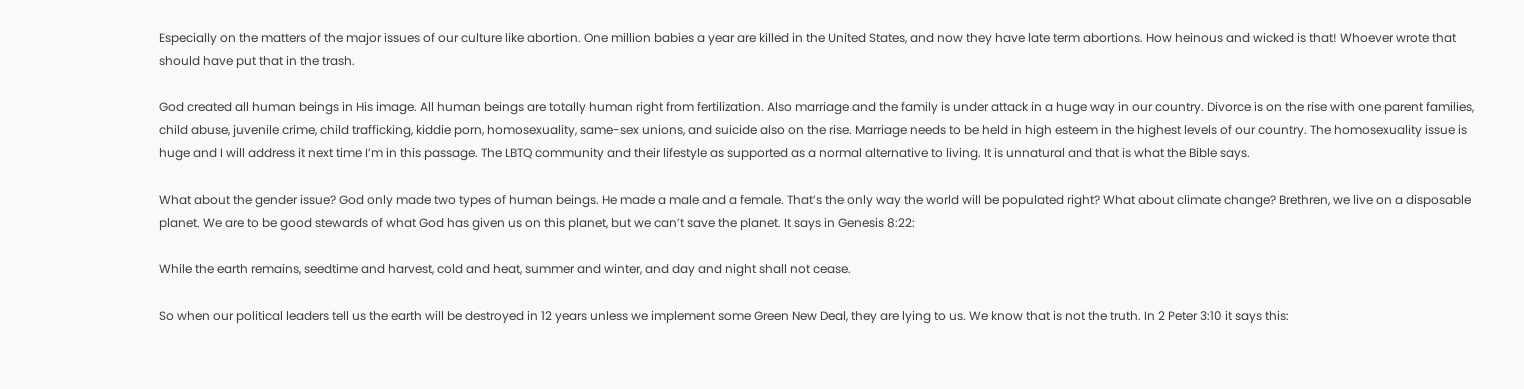Especially on the matters of the major issues of our culture like abortion. One million babies a year are killed in the United States, and now they have late term abortions. How heinous and wicked is that! Whoever wrote that should have put that in the trash.

God created all human beings in His image. All human beings are totally human right from fertilization. Also marriage and the family is under attack in a huge way in our country. Divorce is on the rise with one parent families, child abuse, juvenile crime, child trafficking, kiddie porn, homosexuality, same-sex unions, and suicide also on the rise. Marriage needs to be held in high esteem in the highest levels of our country. The homosexuality issue is huge and I will address it next time I’m in this passage. The LBTQ community and their lifestyle as supported as a normal alternative to living. It is unnatural and that is what the Bible says.

What about the gender issue? God only made two types of human beings. He made a male and a female. That’s the only way the world will be populated right? What about climate change? Brethren, we live on a disposable planet. We are to be good stewards of what God has given us on this planet, but we can’t save the planet. It says in Genesis 8:22:

While the earth remains, seedtime and harvest, cold and heat, summer and winter, and day and night shall not cease.

So when our political leaders tell us the earth will be destroyed in 12 years unless we implement some Green New Deal, they are lying to us. We know that is not the truth. In 2 Peter 3:10 it says this: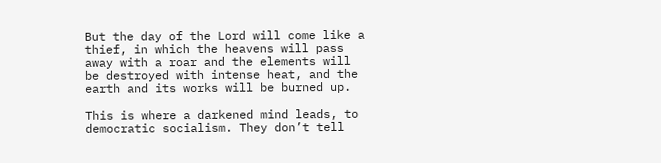But the day of the Lord will come like a thief, in which the heavens will pass away with a roar and the elements will be destroyed with intense heat, and the earth and its works will be burned up.

This is where a darkened mind leads, to democratic socialism. They don’t tell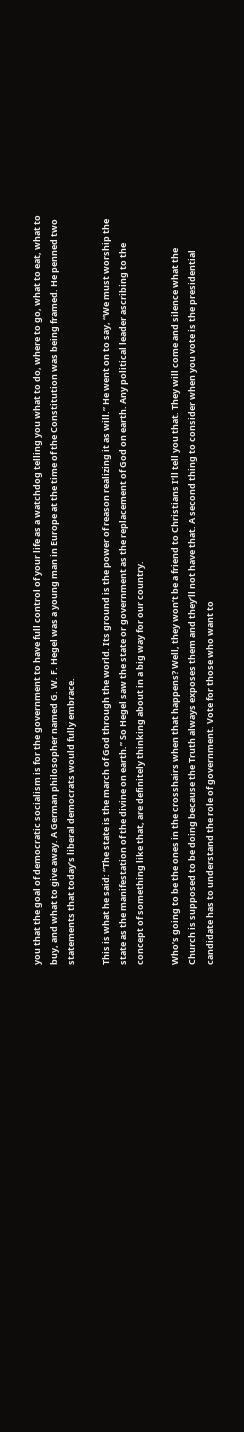you that the goal of democratic socialism is for the government to have full control of your life as a watchdog telling you what to do, where to go, what to eat, what to buy, and what to give away. A German philosopher named G. W. F. Hegel was a young man in Europe at the time of the Constitution was being framed. He penned two statements that today’s liberal democrats would fully embrace.

This is what he said: “The state is the march of God through the world. Its ground is the power of reason realizing it as will.” He went on to say, “We must worship the state as the manifestation of the divine on earth.” So Hegel saw the state or government as the replacement of God on earth. Any political leader ascribing to the concept of something like that, are definitely thinking about in a big way for our country.

Who’s going to be the ones in the crosshairs when that happens? Well, they won’t be a friend to Christians I’ll tell you that. They will come and silence what the Church is supposed to be doing because the Truth always exposes them and they’ll not have that. A second thing to consider when you vote is the presidential candidate has to understand the role of government. Vote for those who want to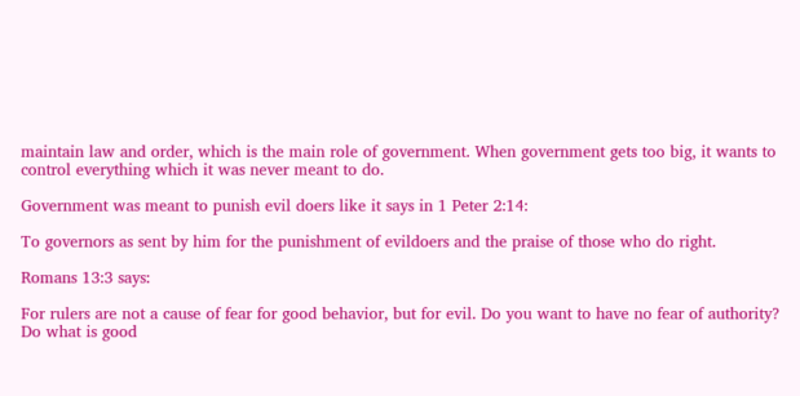maintain law and order, which is the main role of government. When government gets too big, it wants to control everything which it was never meant to do.

Government was meant to punish evil doers like it says in 1 Peter 2:14:

To governors as sent by him for the punishment of evildoers and the praise of those who do right.

Romans 13:3 says:

For rulers are not a cause of fear for good behavior, but for evil. Do you want to have no fear of authority? Do what is good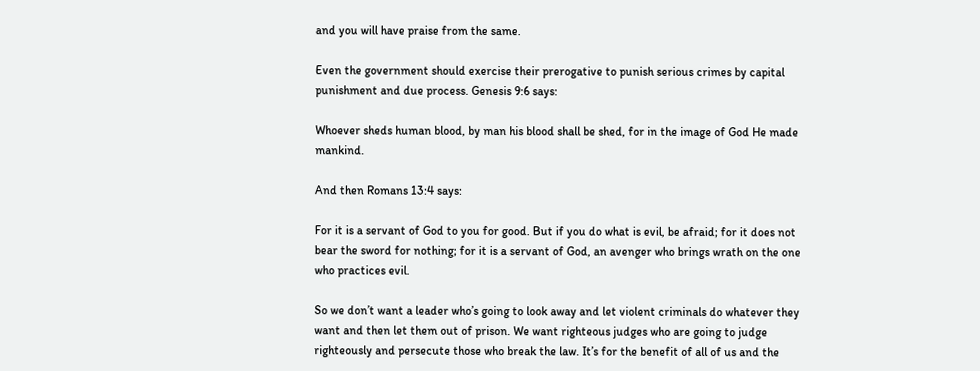and you will have praise from the same.

Even the government should exercise their prerogative to punish serious crimes by capital punishment and due process. Genesis 9:6 says:

Whoever sheds human blood, by man his blood shall be shed, for in the image of God He made mankind.

And then Romans 13:4 says:

For it is a servant of God to you for good. But if you do what is evil, be afraid; for it does not bear the sword for nothing; for it is a servant of God, an avenger who brings wrath on the one who practices evil.

So we don’t want a leader who’s going to look away and let violent criminals do whatever they want and then let them out of prison. We want righteous judges who are going to judge righteously and persecute those who break the law. It’s for the benefit of all of us and the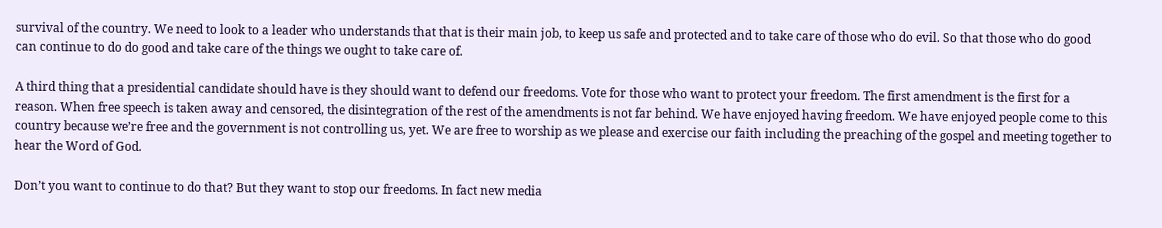survival of the country. We need to look to a leader who understands that that is their main job, to keep us safe and protected and to take care of those who do evil. So that those who do good can continue to do do good and take care of the things we ought to take care of.

A third thing that a presidential candidate should have is they should want to defend our freedoms. Vote for those who want to protect your freedom. The first amendment is the first for a reason. When free speech is taken away and censored, the disintegration of the rest of the amendments is not far behind. We have enjoyed having freedom. We have enjoyed people come to this country because we’re free and the government is not controlling us, yet. We are free to worship as we please and exercise our faith including the preaching of the gospel and meeting together to hear the Word of God.

Don’t you want to continue to do that? But they want to stop our freedoms. In fact new media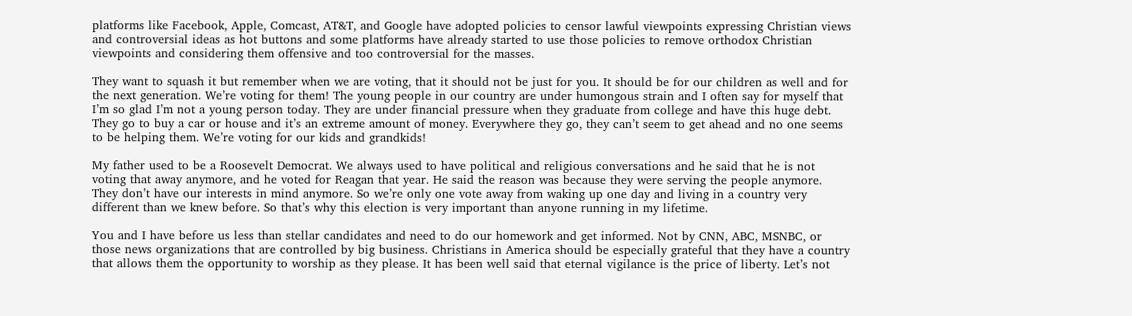platforms like Facebook, Apple, Comcast, AT&T, and Google have adopted policies to censor lawful viewpoints expressing Christian views and controversial ideas as hot buttons and some platforms have already started to use those policies to remove orthodox Christian viewpoints and considering them offensive and too controversial for the masses.

They want to squash it but remember when we are voting, that it should not be just for you. It should be for our children as well and for the next generation. We’re voting for them! The young people in our country are under humongous strain and I often say for myself that I’m so glad I’m not a young person today. They are under financial pressure when they graduate from college and have this huge debt. They go to buy a car or house and it’s an extreme amount of money. Everywhere they go, they can’t seem to get ahead and no one seems to be helping them. We’re voting for our kids and grandkids!

My father used to be a Roosevelt Democrat. We always used to have political and religious conversations and he said that he is not voting that away anymore, and he voted for Reagan that year. He said the reason was because they were serving the people anymore. They don’t have our interests in mind anymore. So we’re only one vote away from waking up one day and living in a country very different than we knew before. So that’s why this election is very important than anyone running in my lifetime.

You and I have before us less than stellar candidates and need to do our homework and get informed. Not by CNN, ABC, MSNBC, or those news organizations that are controlled by big business. Christians in America should be especially grateful that they have a country that allows them the opportunity to worship as they please. It has been well said that eternal vigilance is the price of liberty. Let’s not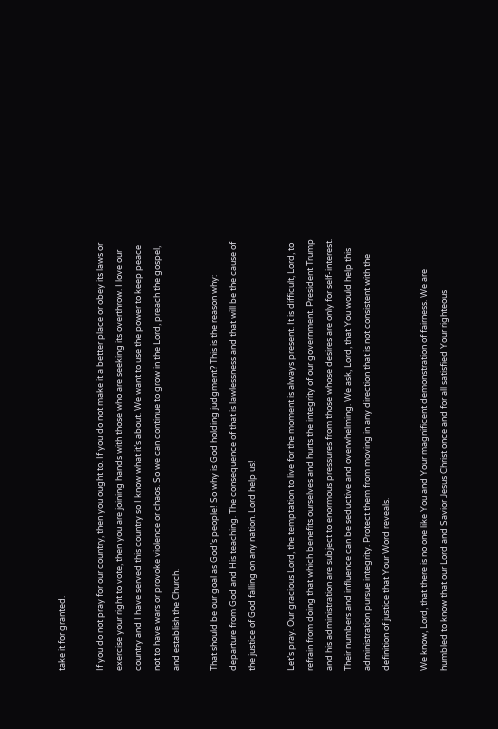take it for granted.

If you do not pray for our country, then you ought to. If you do not make it a better place or obey its laws or exercise your right to vote, then you are joining hands with those who are seeking its overthrow. I love our country and I have served this country so I know what it’s about. We want to use the power to keep peace not to have wars or provoke violence or chaos. So we can continue to grow in the Lord, preach the gospel, and establish the Church.

That should be our goal as God’s people! So why is God holding judgment? This is the reason why: departure from God and His teaching. The consequence of that is lawlessness and that will be the cause of the justice of God falling on any nation. Lord help us!

Let’s pray. Our gracious Lord, the temptation to live for the moment is always present. It is difficult, Lord, to refrain from doing that which benefits ourselves and hurts the integrity of our government. President Trump and his administration are subject to enormous pressures from those whose desires are only for self-interest. Their numbers and influence can be seductive and overwhelming. We ask, Lord, that You would help this administration pursue integrity. Protect them from moving in any direction that is not consistent with the definition of justice that Your Word reveals.

We know, Lord, that there is no one like You and Your magnificent demonstration of fairness. We are humbled to know that our Lord and Savior Jesus Christ once and for all satisfied Your righteous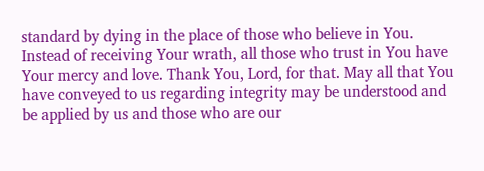standard by dying in the place of those who believe in You. Instead of receiving Your wrath, all those who trust in You have Your mercy and love. Thank You, Lord, for that. May all that You have conveyed to us regarding integrity may be understood and be applied by us and those who are our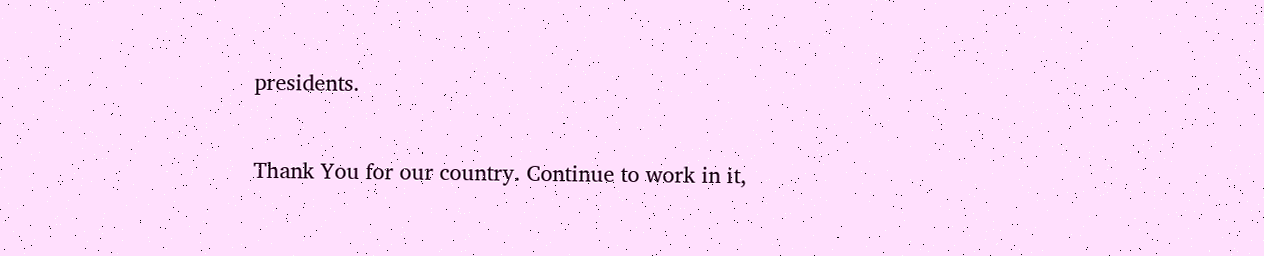presidents.

Thank You for our country. Continue to work in it,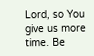Lord, so You give us more time. Be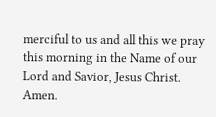merciful to us and all this we pray this morning in the Name of our Lord and Savior, Jesus Christ. Amen.